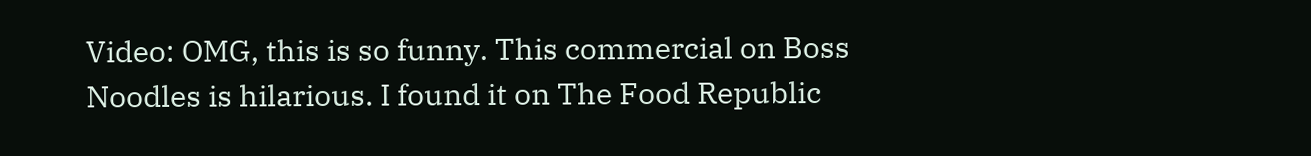Video: OMG, this is so funny. This commercial on Boss Noodles is hilarious. I found it on The Food Republic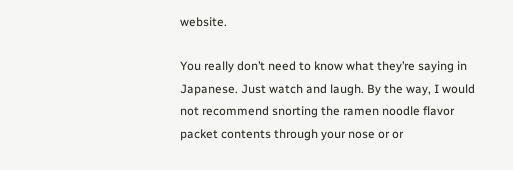website.

You really don’t need to know what they’re saying in Japanese. Just watch and laugh. By the way, I would not recommend snorting the ramen noodle flavor packet contents through your nose or or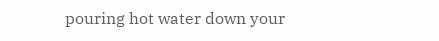pouring hot water down your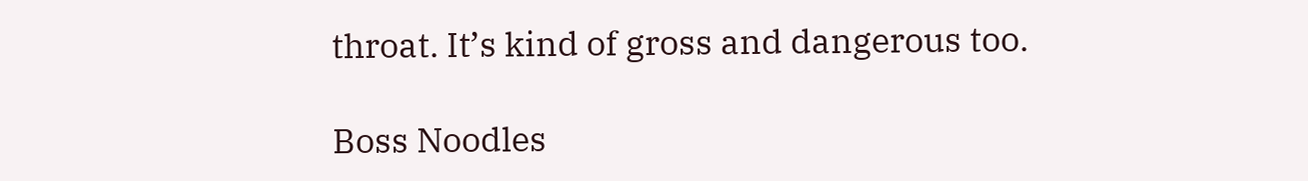throat. It’s kind of gross and dangerous too.

Boss Noodles